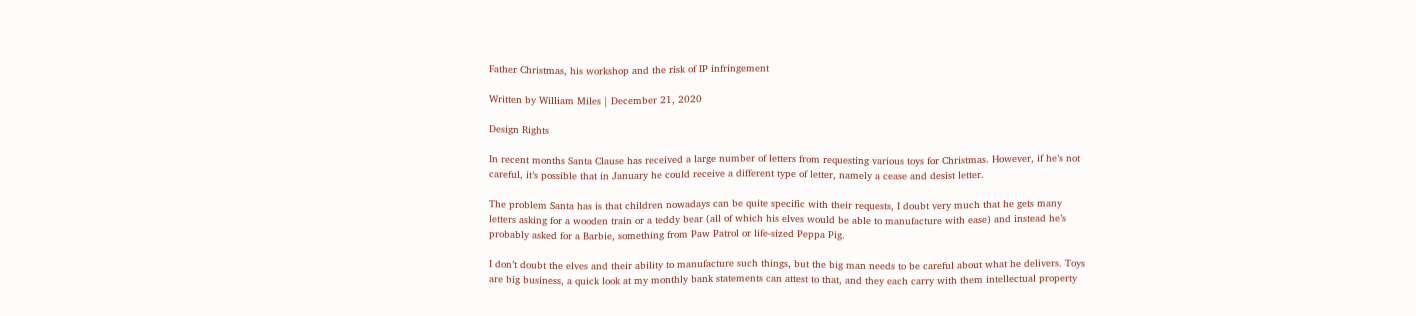Father Christmas, his workshop and the risk of IP infringement

Written by William Miles | December 21, 2020

Design Rights

In recent months Santa Clause has received a large number of letters from requesting various toys for Christmas. However, if he’s not careful, it’s possible that in January he could receive a different type of letter, namely a cease and desist letter.

The problem Santa has is that children nowadays can be quite specific with their requests, I doubt very much that he gets many letters asking for a wooden train or a teddy bear (all of which his elves would be able to manufacture with ease) and instead he’s probably asked for a Barbie, something from Paw Patrol or life-sized Peppa Pig.

I don’t doubt the elves and their ability to manufacture such things, but the big man needs to be careful about what he delivers. Toys are big business, a quick look at my monthly bank statements can attest to that, and they each carry with them intellectual property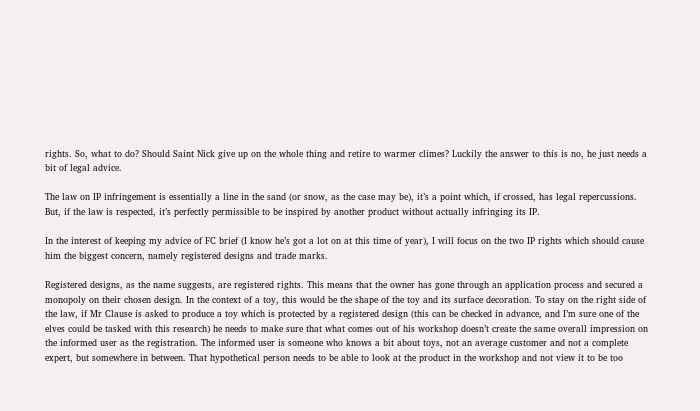rights. So, what to do? Should Saint Nick give up on the whole thing and retire to warmer climes? Luckily the answer to this is no, he just needs a bit of legal advice.

The law on IP infringement is essentially a line in the sand (or snow, as the case may be), it’s a point which, if crossed, has legal repercussions. But, if the law is respected, it’s perfectly permissible to be inspired by another product without actually infringing its IP.

In the interest of keeping my advice of FC brief (I know he’s got a lot on at this time of year), I will focus on the two IP rights which should cause him the biggest concern, namely registered designs and trade marks.

Registered designs, as the name suggests, are registered rights. This means that the owner has gone through an application process and secured a monopoly on their chosen design. In the context of a toy, this would be the shape of the toy and its surface decoration. To stay on the right side of the law, if Mr Clause is asked to produce a toy which is protected by a registered design (this can be checked in advance, and I’m sure one of the elves could be tasked with this research) he needs to make sure that what comes out of his workshop doesn’t create the same overall impression on the informed user as the registration. The informed user is someone who knows a bit about toys, not an average customer and not a complete expert, but somewhere in between. That hypothetical person needs to be able to look at the product in the workshop and not view it to be too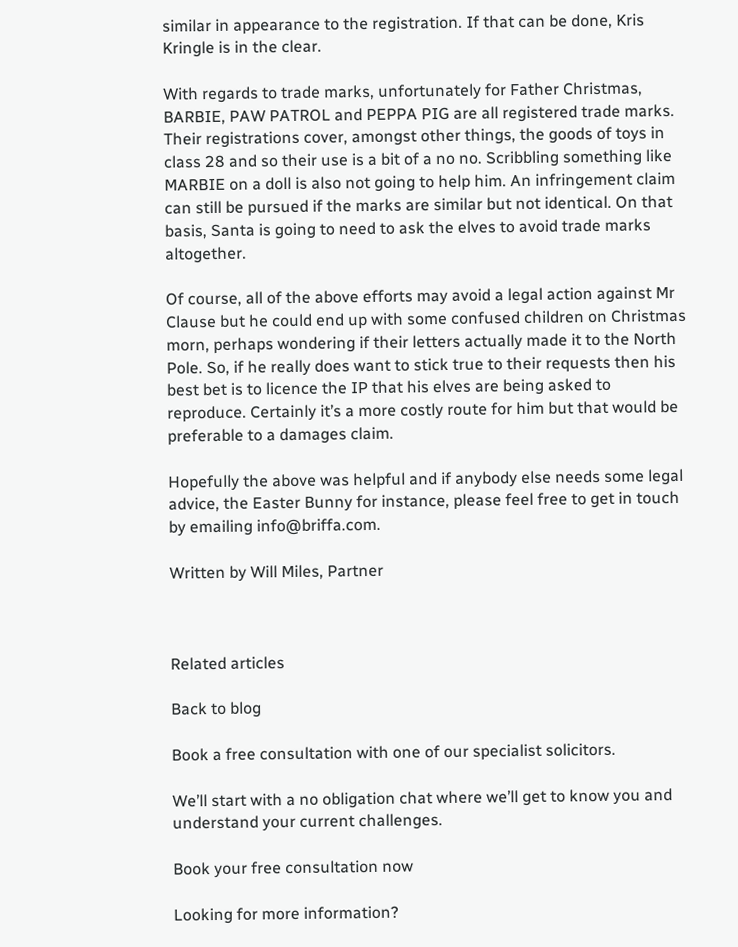similar in appearance to the registration. If that can be done, Kris Kringle is in the clear.

With regards to trade marks, unfortunately for Father Christmas, BARBIE, PAW PATROL and PEPPA PIG are all registered trade marks. Their registrations cover, amongst other things, the goods of toys in class 28 and so their use is a bit of a no no. Scribbling something like MARBIE on a doll is also not going to help him. An infringement claim can still be pursued if the marks are similar but not identical. On that basis, Santa is going to need to ask the elves to avoid trade marks altogether.

Of course, all of the above efforts may avoid a legal action against Mr Clause but he could end up with some confused children on Christmas morn, perhaps wondering if their letters actually made it to the North Pole. So, if he really does want to stick true to their requests then his best bet is to licence the IP that his elves are being asked to reproduce. Certainly it’s a more costly route for him but that would be preferable to a damages claim.

Hopefully the above was helpful and if anybody else needs some legal advice, the Easter Bunny for instance, please feel free to get in touch by emailing info@briffa.com.

Written by Will Miles, Partner



Related articles

Back to blog

Book a free consultation with one of our specialist solicitors.

We’ll start with a no obligation chat where we’ll get to know you and understand your current challenges.

Book your free consultation now

Looking for more information?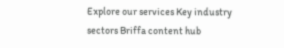Explore our services Key industry sectors Briffa content hub